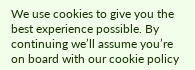We use cookies to give you the best experience possible. By continuing we’ll assume you’re on board with our cookie policy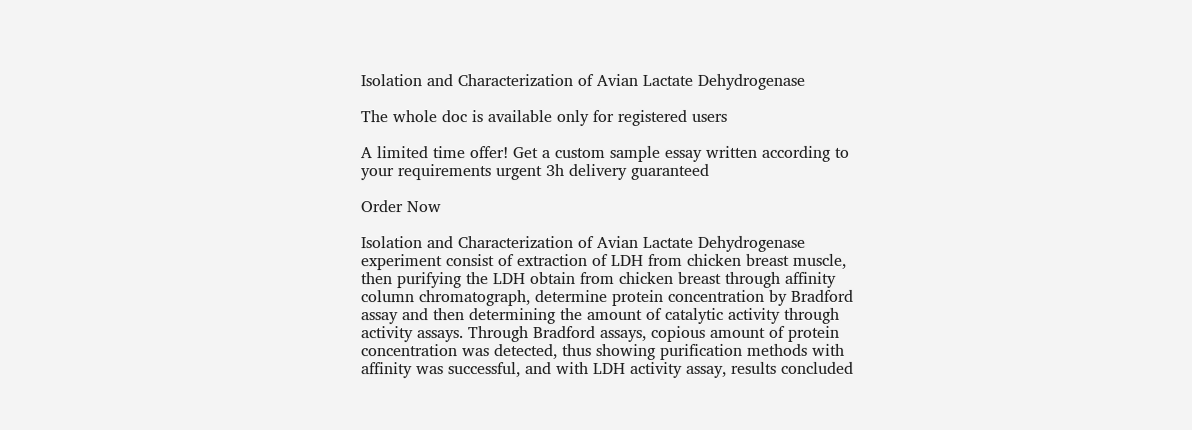Isolation and Characterization of Avian Lactate Dehydrogenase

The whole doc is available only for registered users

A limited time offer! Get a custom sample essay written according to your requirements urgent 3h delivery guaranteed

Order Now

Isolation and Characterization of Avian Lactate Dehydrogenase experiment consist of extraction of LDH from chicken breast muscle, then purifying the LDH obtain from chicken breast through affinity column chromatograph, determine protein concentration by Bradford assay and then determining the amount of catalytic activity through activity assays. Through Bradford assays, copious amount of protein concentration was detected, thus showing purification methods with affinity was successful, and with LDH activity assay, results concluded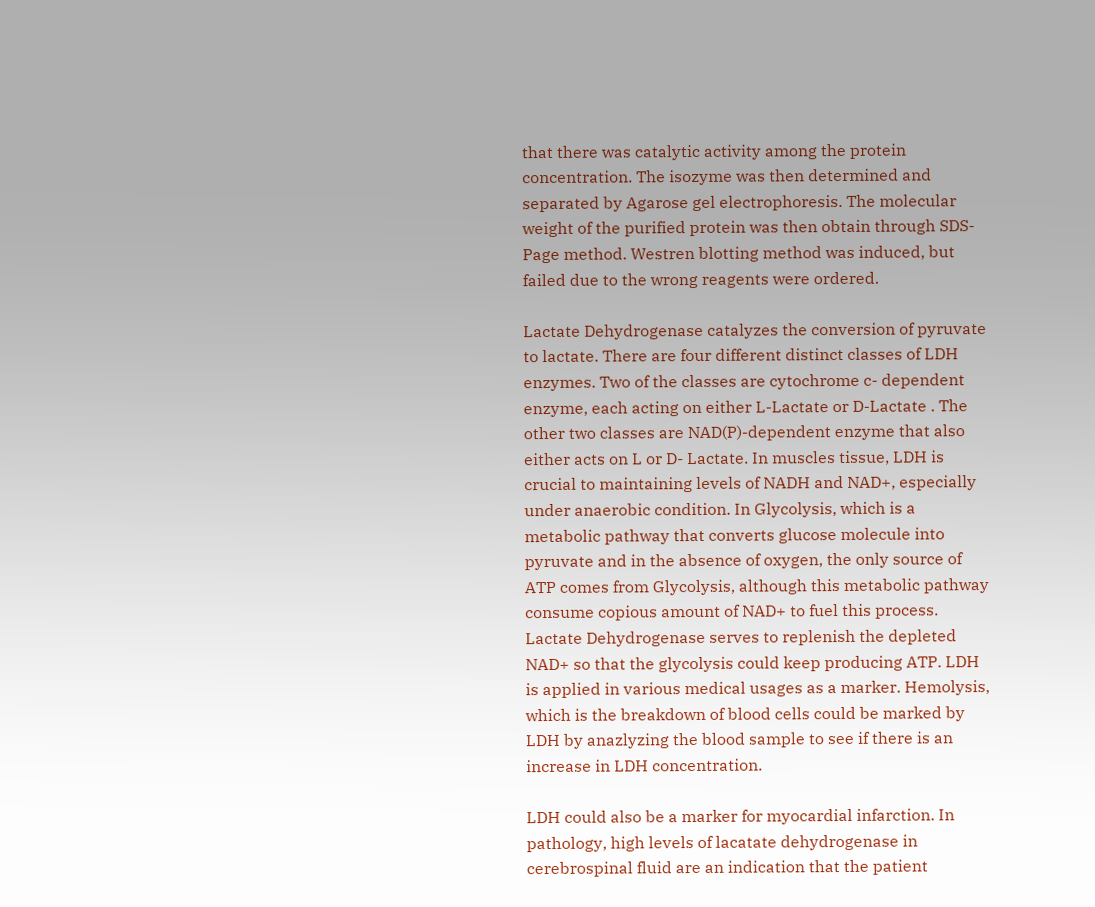that there was catalytic activity among the protein concentration. The isozyme was then determined and separated by Agarose gel electrophoresis. The molecular weight of the purified protein was then obtain through SDS-Page method. Westren blotting method was induced, but failed due to the wrong reagents were ordered.

Lactate Dehydrogenase catalyzes the conversion of pyruvate to lactate. There are four different distinct classes of LDH enzymes. Two of the classes are cytochrome c- dependent enzyme, each acting on either L-Lactate or D-Lactate . The other two classes are NAD(P)-dependent enzyme that also either acts on L or D- Lactate. In muscles tissue, LDH is crucial to maintaining levels of NADH and NAD+, especially under anaerobic condition. In Glycolysis, which is a metabolic pathway that converts glucose molecule into pyruvate and in the absence of oxygen, the only source of ATP comes from Glycolysis, although this metabolic pathway consume copious amount of NAD+ to fuel this process. Lactate Dehydrogenase serves to replenish the depleted NAD+ so that the glycolysis could keep producing ATP. LDH is applied in various medical usages as a marker. Hemolysis, which is the breakdown of blood cells could be marked by LDH by anazlyzing the blood sample to see if there is an increase in LDH concentration.

LDH could also be a marker for myocardial infarction. In pathology, high levels of lacatate dehydrogenase in cerebrospinal fluid are an indication that the patient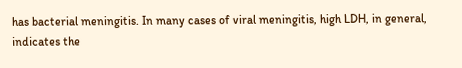has bacterial meningitis. In many cases of viral meningitis, high LDH, in general, indicates the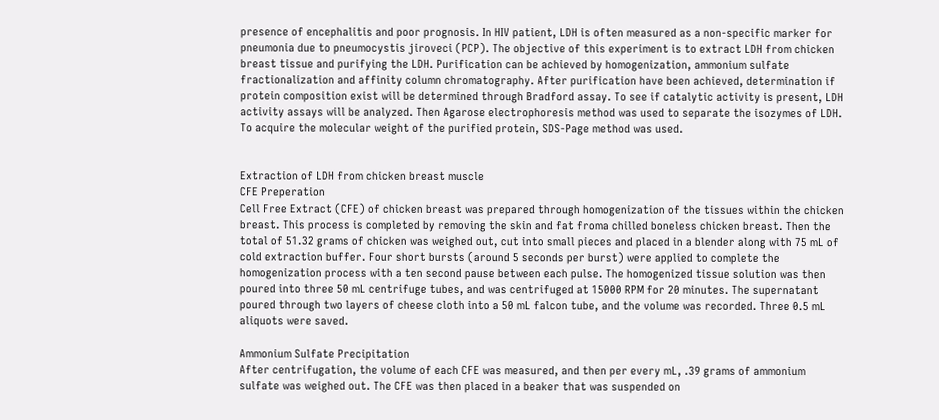presence of encephalitis and poor prognosis. In HIV patient, LDH is often measured as a non-specific marker for pneumonia due to pneumocystis jiroveci (PCP). The objective of this experiment is to extract LDH from chicken breast tissue and purifying the LDH. Purification can be achieved by homogenization, ammonium sulfate fractionalization and affinity column chromatography. After purification have been achieved, determination if protein composition exist will be determined through Bradford assay. To see if catalytic activity is present, LDH activity assays will be analyzed. Then Agarose electrophoresis method was used to separate the isozymes of LDH. To acquire the molecular weight of the purified protein, SDS-Page method was used.


Extraction of LDH from chicken breast muscle
CFE Preperation
Cell Free Extract (CFE) of chicken breast was prepared through homogenization of the tissues within the chicken breast. This process is completed by removing the skin and fat froma chilled boneless chicken breast. Then the total of 51.32 grams of chicken was weighed out, cut into small pieces and placed in a blender along with 75 mL of cold extraction buffer. Four short bursts (around 5 seconds per burst) were applied to complete the homogenization process with a ten second pause between each pulse. The homogenized tissue solution was then poured into three 50 mL centrifuge tubes, and was centrifuged at 15000 RPM for 20 minutes. The supernatant poured through two layers of cheese cloth into a 50 mL falcon tube, and the volume was recorded. Three 0.5 mL aliquots were saved.

Ammonium Sulfate Precipitation
After centrifugation, the volume of each CFE was measured, and then per every mL, .39 grams of ammonium sulfate was weighed out. The CFE was then placed in a beaker that was suspended on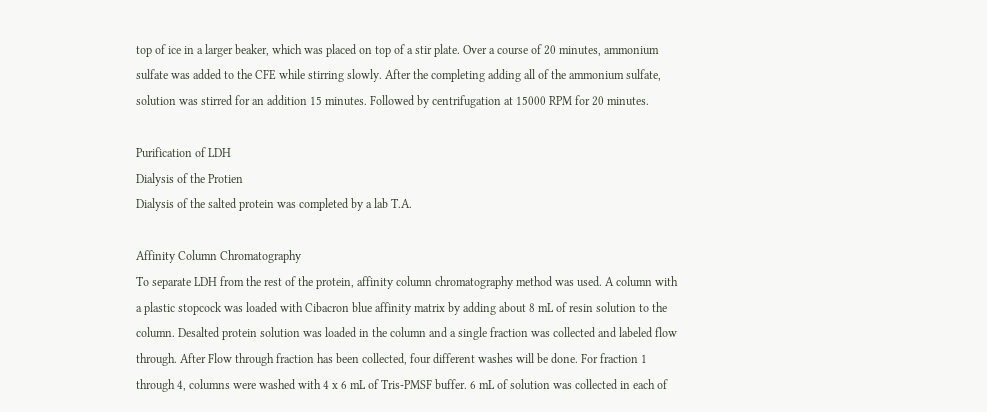top of ice in a larger beaker, which was placed on top of a stir plate. Over a course of 20 minutes, ammonium sulfate was added to the CFE while stirring slowly. After the completing adding all of the ammonium sulfate, solution was stirred for an addition 15 minutes. Followed by centrifugation at 15000 RPM for 20 minutes.

Purification of LDH
Dialysis of the Protien
Dialysis of the salted protein was completed by a lab T.A.

Affinity Column Chromatography
To separate LDH from the rest of the protein, affinity column chromatography method was used. A column with a plastic stopcock was loaded with Cibacron blue affinity matrix by adding about 8 mL of resin solution to the column. Desalted protein solution was loaded in the column and a single fraction was collected and labeled flow through. After Flow through fraction has been collected, four different washes will be done. For fraction 1 through 4, columns were washed with 4 x 6 mL of Tris-PMSF buffer. 6 mL of solution was collected in each of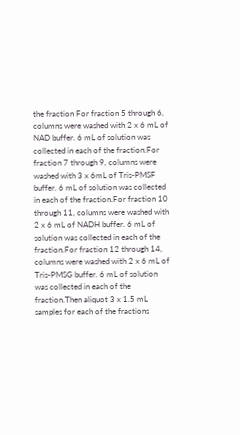the fraction For fraction 5 through 6, columns were washed with 2 x 6 mL of NAD buffer. 6 mL of solution was collected in each of the fraction.For fraction 7 through 9, columns were washed with 3 x 6mL of Tris-PMSF buffer. 6 mL of solution was collected in each of the fraction.For fraction 10 through 11, columns were washed with 2 x 6 mL of NADH buffer. 6 mL of solution was collected in each of the fraction.For fraction 12 through 14, columns were washed with 2 x 6 mL of Tris-PMSG buffer. 6 mL of solution was collected in each of the fraction.Then aliquot 3 x 1.5 mL samples for each of the fractions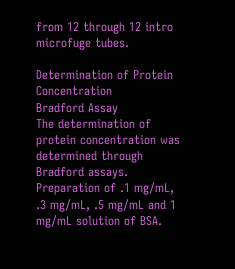from 12 through 12 intro microfuge tubes.

Determination of Protein Concentration
Bradford Assay
The determination of protein concentration was determined through Bradford assays. Preparation of .1 mg/mL, .3 mg/mL, .5 mg/mL and 1 mg/mL solution of BSA.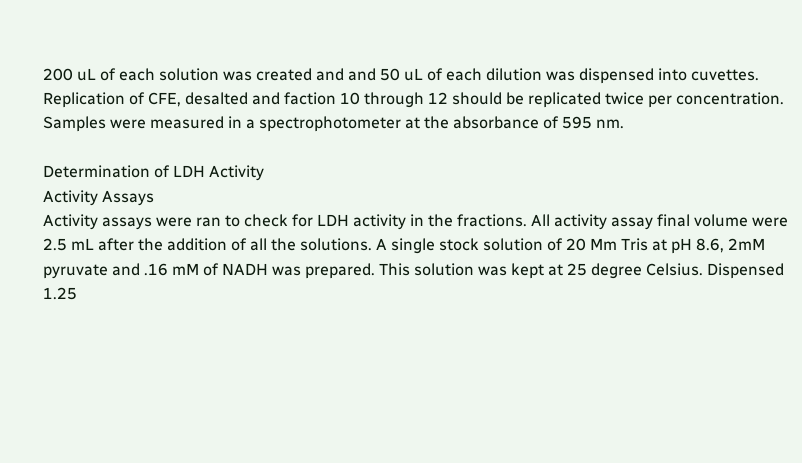200 uL of each solution was created and and 50 uL of each dilution was dispensed into cuvettes. Replication of CFE, desalted and faction 10 through 12 should be replicated twice per concentration. Samples were measured in a spectrophotometer at the absorbance of 595 nm.

Determination of LDH Activity
Activity Assays
Activity assays were ran to check for LDH activity in the fractions. All activity assay final volume were 2.5 mL after the addition of all the solutions. A single stock solution of 20 Mm Tris at pH 8.6, 2mM pyruvate and .16 mM of NADH was prepared. This solution was kept at 25 degree Celsius. Dispensed 1.25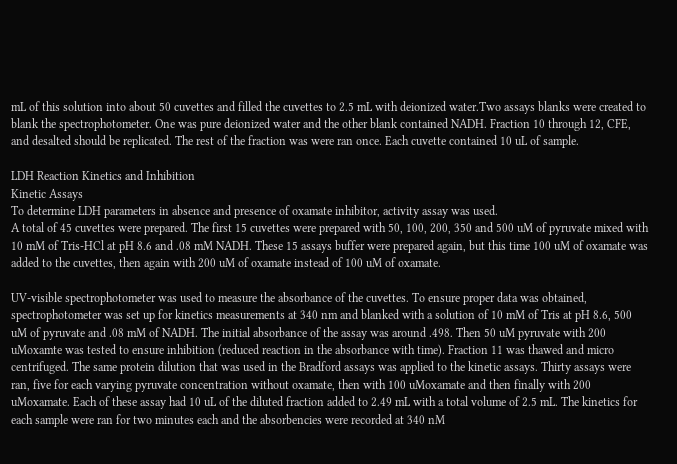mL of this solution into about 50 cuvettes and filled the cuvettes to 2.5 mL with deionized water.Two assays blanks were created to blank the spectrophotometer. One was pure deionized water and the other blank contained NADH. Fraction 10 through 12, CFE, and desalted should be replicated. The rest of the fraction was were ran once. Each cuvette contained 10 uL of sample.

LDH Reaction Kinetics and Inhibition
Kinetic Assays
To determine LDH parameters in absence and presence of oxamate inhibitor, activity assay was used.
A total of 45 cuvettes were prepared. The first 15 cuvettes were prepared with 50, 100, 200, 350 and 500 uM of pyruvate mixed with 10 mM of Tris-HCl at pH 8.6 and .08 mM NADH. These 15 assays buffer were prepared again, but this time 100 uM of oxamate was added to the cuvettes, then again with 200 uM of oxamate instead of 100 uM of oxamate.

UV-visible spectrophotometer was used to measure the absorbance of the cuvettes. To ensure proper data was obtained, spectrophotometer was set up for kinetics measurements at 340 nm and blanked with a solution of 10 mM of Tris at pH 8.6, 500 uM of pyruvate and .08 mM of NADH. The initial absorbance of the assay was around .498. Then 50 uM pyruvate with 200 uMoxamte was tested to ensure inhibition (reduced reaction in the absorbance with time). Fraction 11 was thawed and micro centrifuged. The same protein dilution that was used in the Bradford assays was applied to the kinetic assays. Thirty assays were ran, five for each varying pyruvate concentration without oxamate, then with 100 uMoxamate and then finally with 200 uMoxamate. Each of these assay had 10 uL of the diluted fraction added to 2.49 mL with a total volume of 2.5 mL. The kinetics for each sample were ran for two minutes each and the absorbencies were recorded at 340 nM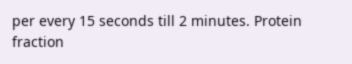per every 15 seconds till 2 minutes. Protein fraction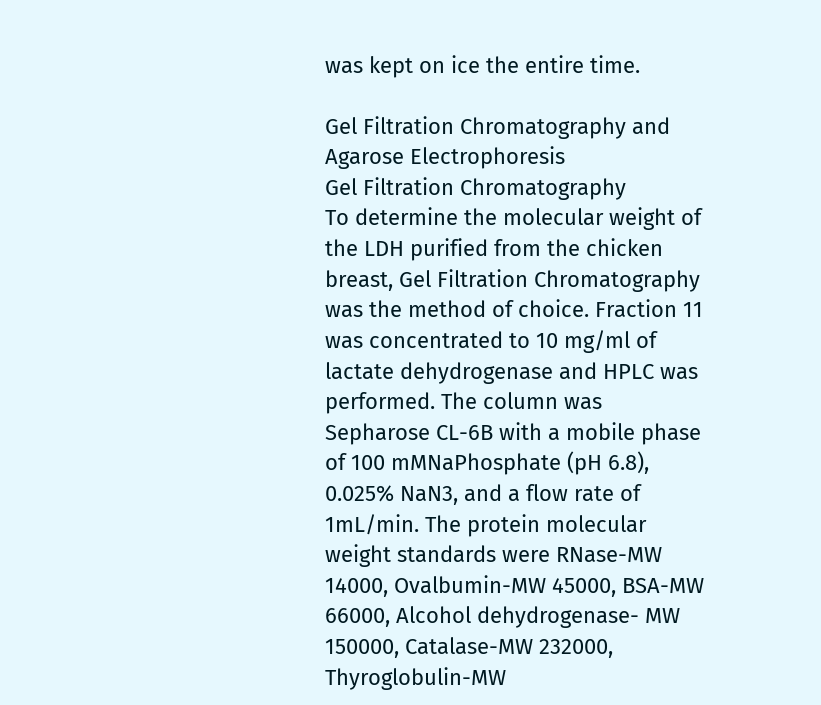was kept on ice the entire time.

Gel Filtration Chromatography and Agarose Electrophoresis
Gel Filtration Chromatography
To determine the molecular weight of the LDH purified from the chicken breast, Gel Filtration Chromatography was the method of choice. Fraction 11 was concentrated to 10 mg/ml of lactate dehydrogenase and HPLC was performed. The column was Sepharose CL-6B with a mobile phase of 100 mMNaPhosphate (pH 6.8), 0.025% NaN3, and a flow rate of 1mL/min. The protein molecular weight standards were RNase-MW 14000, Ovalbumin-MW 45000, BSA-MW 66000, Alcohol dehydrogenase- MW 150000, Catalase-MW 232000, Thyroglobulin-MW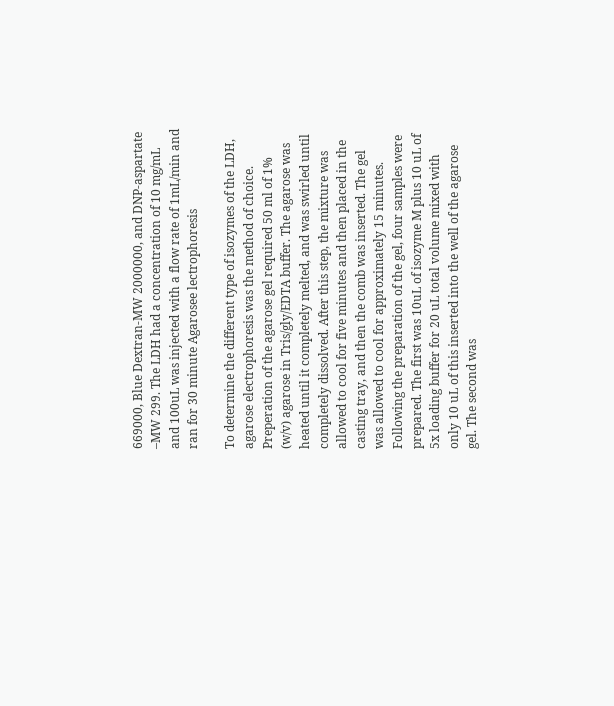669000, Blue Dextran-MW 2000000, and DNP-aspartate –MW 299. The LDH had a concentration of 10 mg/mL and 100uL was injected with a flow rate of 1mL/min and ran for 30 minute Agarosee lectrophoresis

To determine the different type of isozymes of the LDH, agarose electrophoresis was the method of choice. Preperation of the agarose gel required 50 ml of 1% (w/v) agarose in Tris/gly/EDTA buffer. The agarose was heated until it completely melted, and was swirled until completely dissolved. After this step, the mixture was allowed to cool for five minutes and then placed in the casting tray, and then the comb was inserted. The gel was allowed to cool for approximately 15 minutes. Following the preparation of the gel, four samples were prepared. The first was 10uL of isozyme M plus 10 uL of 5x loading buffer for 20 uL total volume mixed with only 10 uL of this inserted into the well of the agarose gel. The second was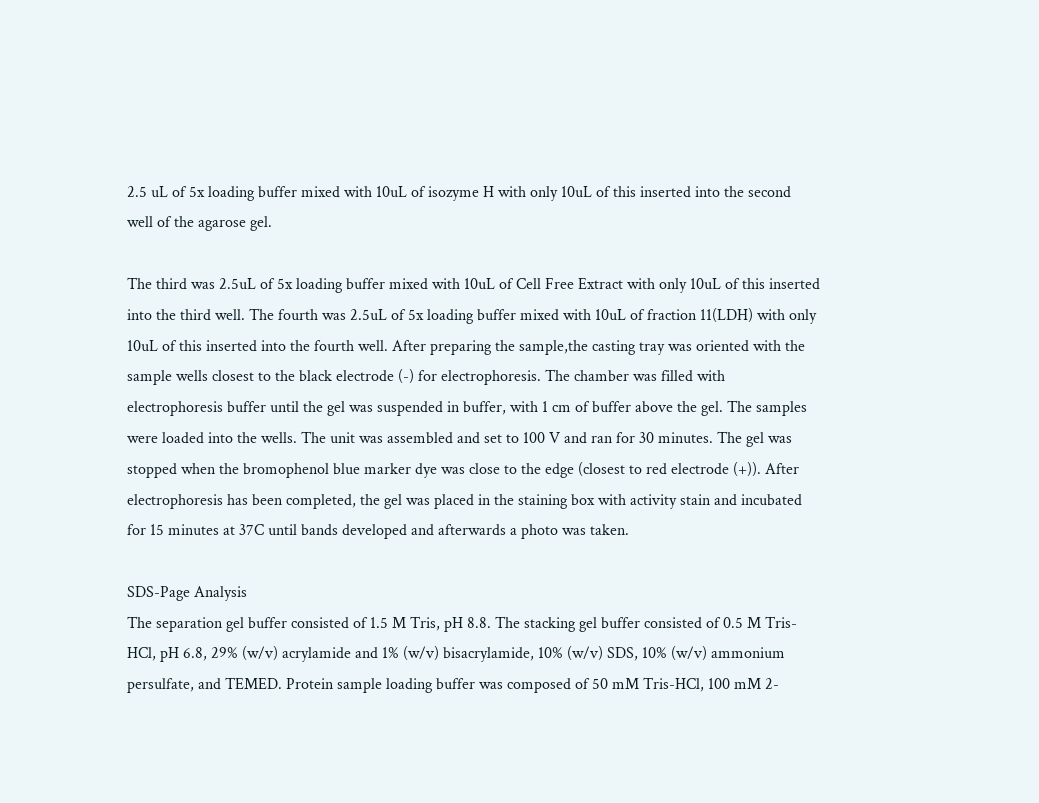2.5 uL of 5x loading buffer mixed with 10uL of isozyme H with only 10uL of this inserted into the second well of the agarose gel.

The third was 2.5uL of 5x loading buffer mixed with 10uL of Cell Free Extract with only 10uL of this inserted into the third well. The fourth was 2.5uL of 5x loading buffer mixed with 10uL of fraction 11(LDH) with only 10uL of this inserted into the fourth well. After preparing the sample,the casting tray was oriented with the sample wells closest to the black electrode (-) for electrophoresis. The chamber was filled with electrophoresis buffer until the gel was suspended in buffer, with 1 cm of buffer above the gel. The samples were loaded into the wells. The unit was assembled and set to 100 V and ran for 30 minutes. The gel was stopped when the bromophenol blue marker dye was close to the edge (closest to red electrode (+)). After electrophoresis has been completed, the gel was placed in the staining box with activity stain and incubated for 15 minutes at 37C until bands developed and afterwards a photo was taken.

SDS-Page Analysis
The separation gel buffer consisted of 1.5 M Tris, pH 8.8. The stacking gel buffer consisted of 0.5 M Tris-HCl, pH 6.8, 29% (w/v) acrylamide and 1% (w/v) bisacrylamide, 10% (w/v) SDS, 10% (w/v) ammonium persulfate, and TEMED. Protein sample loading buffer was composed of 50 mM Tris-HCl, 100 mM 2-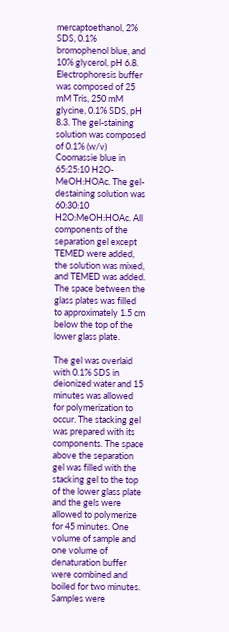mercaptoethanol, 2% SDS, 0.1% bromophenol blue, and 10% glycerol, pH 6.8. Electrophoresis buffer was composed of 25 mM Tris, 250 mM glycine, 0.1% SDS, pH 8.3. The gel-staining solution was composed of 0.1% (w/v) Coomassie blue in 65:25:10 H2O-MeOH:HOAc. The gel-destaining solution was 60:30:10 H2O:MeOH:HOAc. All components of the separation gel except TEMED were added, the solution was mixed, and TEMED was added. The space between the glass plates was filled to approximately 1.5 cm below the top of the lower glass plate.

The gel was overlaid with 0.1% SDS in deionized water and 15 minutes was allowed for polymerization to occur. The stacking gel was prepared with its components. The space above the separation gel was filled with the stacking gel to the top of the lower glass plate and the gels were allowed to polymerize for 45 minutes. One volume of sample and one volume of denaturation buffer were combined and boiled for two minutes. Samples were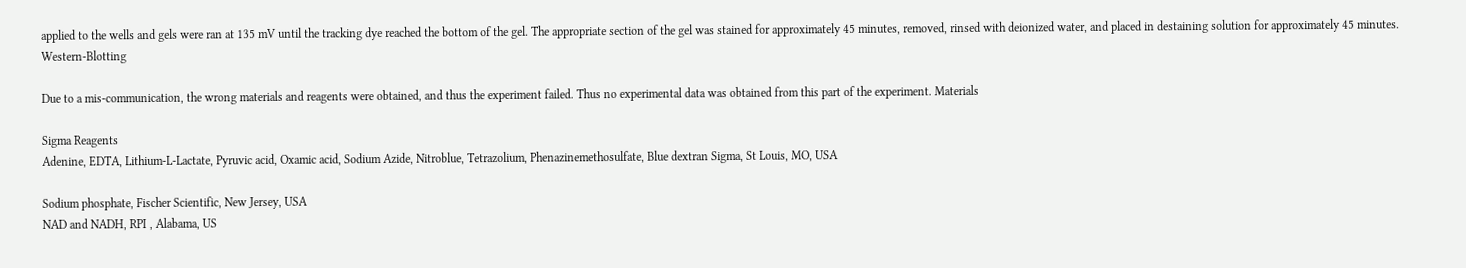applied to the wells and gels were ran at 135 mV until the tracking dye reached the bottom of the gel. The appropriate section of the gel was stained for approximately 45 minutes, removed, rinsed with deionized water, and placed in destaining solution for approximately 45 minutes. Western-Blotting

Due to a mis-communication, the wrong materials and reagents were obtained, and thus the experiment failed. Thus no experimental data was obtained from this part of the experiment. Materials

Sigma Reagents
Adenine, EDTA, Lithium-L-Lactate, Pyruvic acid, Oxamic acid, Sodium Azide, Nitroblue, Tetrazolium, Phenazinemethosulfate, Blue dextran Sigma, St Louis, MO, USA

Sodium phosphate, Fischer Scientific, New Jersey, USA
NAD and NADH, RPI , Alabama, US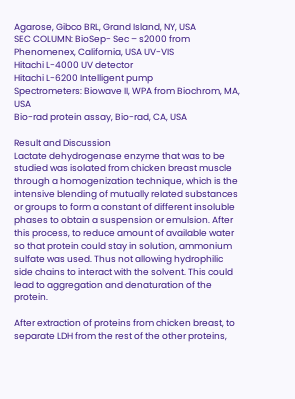Agarose, Gibco BRL, Grand Island, NY, USA
SEC COLUMN: BioSep- Sec – s2000 from Phenomenex, California, USA UV-VIS
Hitachi L-4000 UV detector
Hitachi L-6200 Intelligent pump
Spectrometers: Biowave II, WPA from Biochrom, MA, USA
Bio-rad protein assay, Bio-rad, CA, USA

Result and Discussion
Lactate dehydrogenase enzyme that was to be studied was isolated from chicken breast muscle through a homogenization technique, which is the intensive blending of mutually related substances or groups to form a constant of different insoluble phases to obtain a suspension or emulsion. After this process, to reduce amount of available water so that protein could stay in solution, ammonium sulfate was used. Thus not allowing hydrophilic side chains to interact with the solvent. This could lead to aggregation and denaturation of the protein.

After extraction of proteins from chicken breast, to separate LDH from the rest of the other proteins,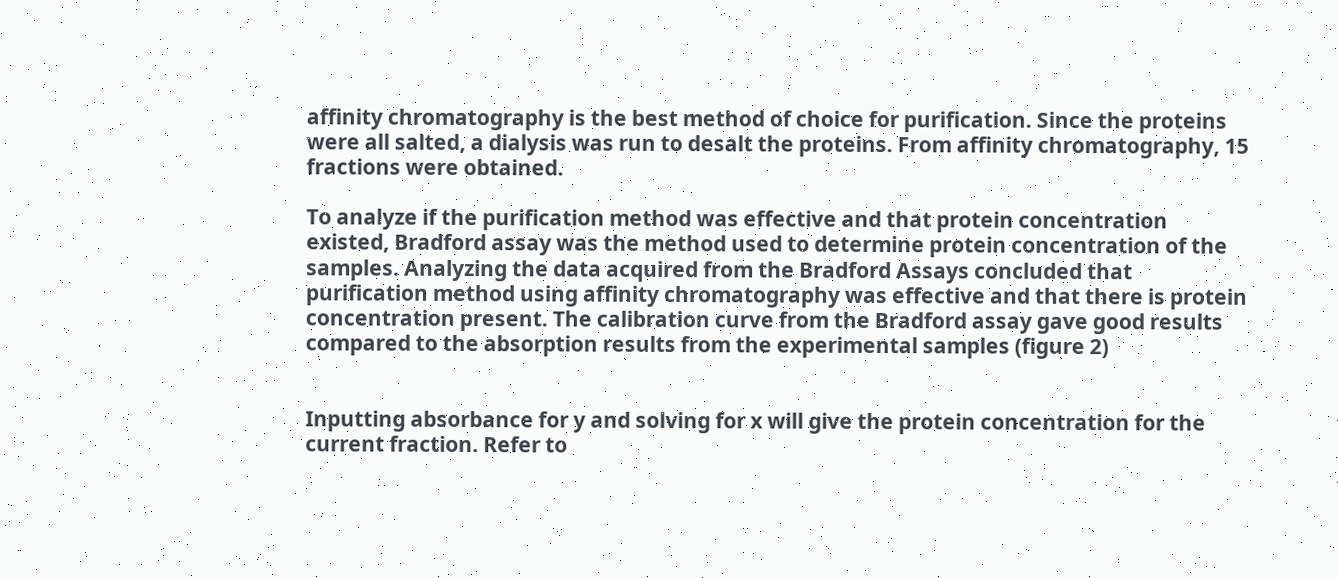affinity chromatography is the best method of choice for purification. Since the proteins were all salted, a dialysis was run to desalt the proteins. From affinity chromatography, 15 fractions were obtained.

To analyze if the purification method was effective and that protein concentration existed, Bradford assay was the method used to determine protein concentration of the samples. Analyzing the data acquired from the Bradford Assays concluded that purification method using affinity chromatography was effective and that there is protein concentration present. The calibration curve from the Bradford assay gave good results compared to the absorption results from the experimental samples (figure 2)


Inputting absorbance for y and solving for x will give the protein concentration for the current fraction. Refer to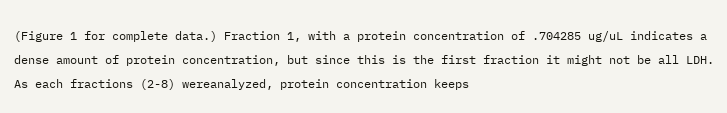(Figure 1 for complete data.) Fraction 1, with a protein concentration of .704285 ug/uL indicates a dense amount of protein concentration, but since this is the first fraction it might not be all LDH. As each fractions (2-8) wereanalyzed, protein concentration keeps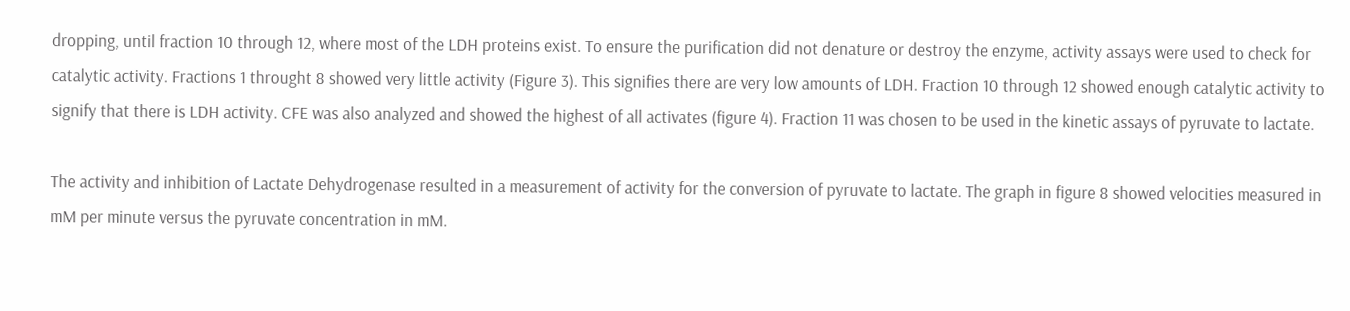dropping, until fraction 10 through 12, where most of the LDH proteins exist. To ensure the purification did not denature or destroy the enzyme, activity assays were used to check for catalytic activity. Fractions 1 throught 8 showed very little activity (Figure 3). This signifies there are very low amounts of LDH. Fraction 10 through 12 showed enough catalytic activity to signify that there is LDH activity. CFE was also analyzed and showed the highest of all activates (figure 4). Fraction 11 was chosen to be used in the kinetic assays of pyruvate to lactate.

The activity and inhibition of Lactate Dehydrogenase resulted in a measurement of activity for the conversion of pyruvate to lactate. The graph in figure 8 showed velocities measured in mM per minute versus the pyruvate concentration in mM.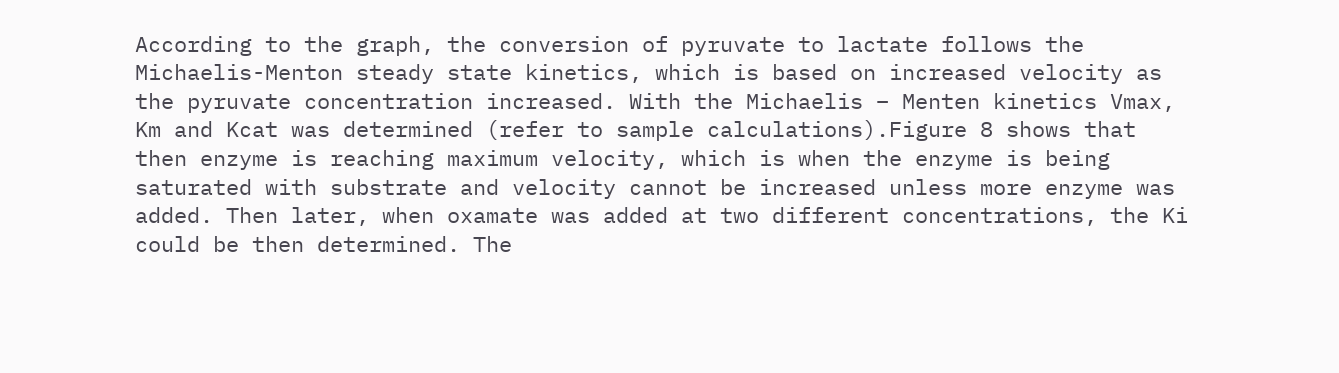According to the graph, the conversion of pyruvate to lactate follows the Michaelis-Menton steady state kinetics, which is based on increased velocity as the pyruvate concentration increased. With the Michaelis – Menten kinetics Vmax, Km and Kcat was determined (refer to sample calculations).Figure 8 shows that then enzyme is reaching maximum velocity, which is when the enzyme is being saturated with substrate and velocity cannot be increased unless more enzyme was added. Then later, when oxamate was added at two different concentrations, the Ki could be then determined. The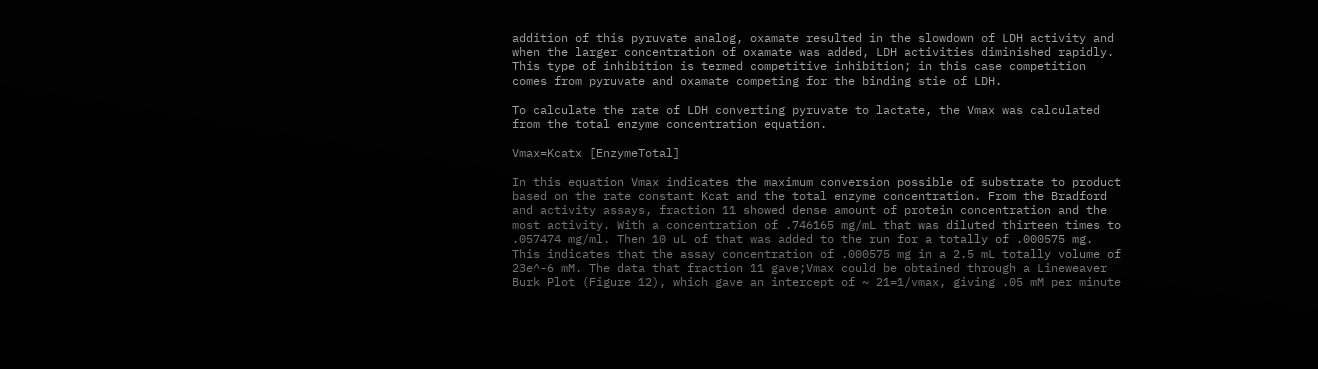addition of this pyruvate analog, oxamate resulted in the slowdown of LDH activity and when the larger concentration of oxamate was added, LDH activities diminished rapidly. This type of inhibition is termed competitive inhibition; in this case competition comes from pyruvate and oxamate competing for the binding stie of LDH.

To calculate the rate of LDH converting pyruvate to lactate, the Vmax was calculated from the total enzyme concentration equation.

Vmax=Kcatx [EnzymeTotal]

In this equation Vmax indicates the maximum conversion possible of substrate to product based on the rate constant Kcat and the total enzyme concentration. From the Bradford and activity assays, fraction 11 showed dense amount of protein concentration and the most activity. With a concentration of .746165 mg/mL that was diluted thirteen times to .057474 mg/ml. Then 10 uL of that was added to the run for a totally of .000575 mg. This indicates that the assay concentration of .000575 mg in a 2.5 mL totally volume of 23e^-6 mM. The data that fraction 11 gave;Vmax could be obtained through a Lineweaver Burk Plot (Figure 12), which gave an intercept of ~ 21=1/vmax, giving .05 mM per minute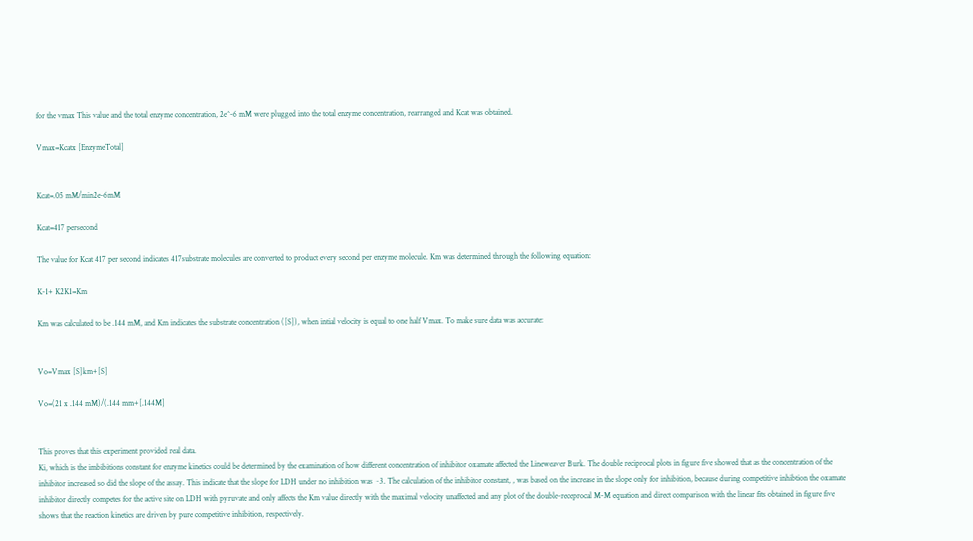for the vmax This value and the total enzyme concentration, 2e^-6 mM were plugged into the total enzyme concentration, rearranged and Kcat was obtained.

Vmax=Kcatx [EnzymeTotal]


Kcat=.05 mM/min2e-6mM

Kcat=417 persecond

The value for Kcat 417 per second indicates 417substrate molecules are converted to product every second per enzyme molecule. Km was determined through the following equation:

K-1+ K2K1=Km

Km was calculated to be .144 mM, and Km indicates the substrate concentration ([S]), when intial velocity is equal to one half Vmax. To make sure data was accurate:


Vo=Vmax [S]km+[S]

Vo=(21 x .144 mM)/(.144 mm+[.144M]


This proves that this experiment provided real data.
Ki, which is the imbibitions constant for enzyme kinetics could be determined by the examination of how different concentration of inhibitor oxamate affected the Lineweaver Burk. The double reciprocal plots in figure five showed that as the concentration of the inhibitor increased so did the slope of the assay. This indicate that the slope for LDH under no inhibition was ~3. The calculation of the inhibitor constant, , was based on the increase in the slope only for inhibition, because during competitive inhibtion the oxamate inhibitor directly competes for the active site on LDH with pyruvate and only affects the Km value directly with the maximal velocity unaffected and any plot of the double-receprocal M-M equation and direct comparison with the linear fits obtained in figure five shows that the reaction kinetics are driven by pure competitive inhibition, respectively.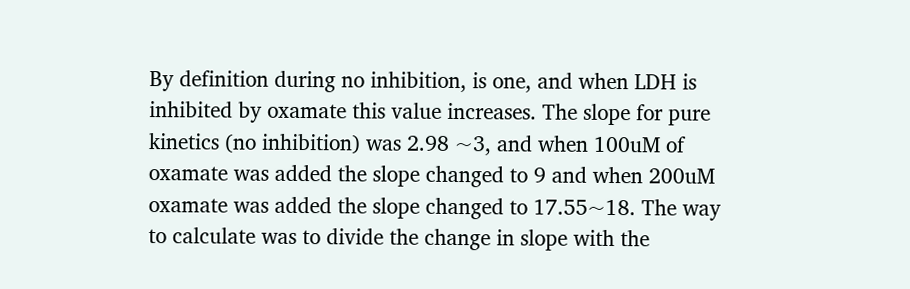By definition during no inhibition, is one, and when LDH is inhibited by oxamate this value increases. The slope for pure kinetics (no inhibition) was 2.98 ~3, and when 100uM of oxamate was added the slope changed to 9 and when 200uM oxamate was added the slope changed to 17.55~18. The way to calculate was to divide the change in slope with the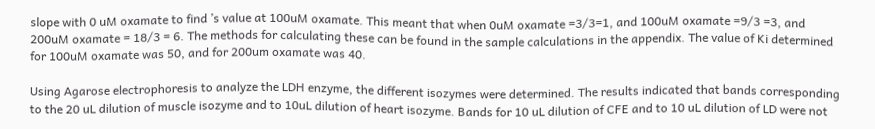slope with 0 uM oxamate to find ’s value at 100uM oxamate. This meant that when 0uM oxamate =3/3=1, and 100uM oxamate =9/3 =3, and 200uM oxamate = 18/3 = 6. The methods for calculating these can be found in the sample calculations in the appendix. The value of Ki determined for 100uM oxamate was 50, and for 200um oxamate was 40.

Using Agarose electrophoresis to analyze the LDH enzyme, the different isozymes were determined. The results indicated that bands corresponding to the 20 uL dilution of muscle isozyme and to 10uL dilution of heart isozyme. Bands for 10 uL dilution of CFE and to 10 uL dilution of LD were not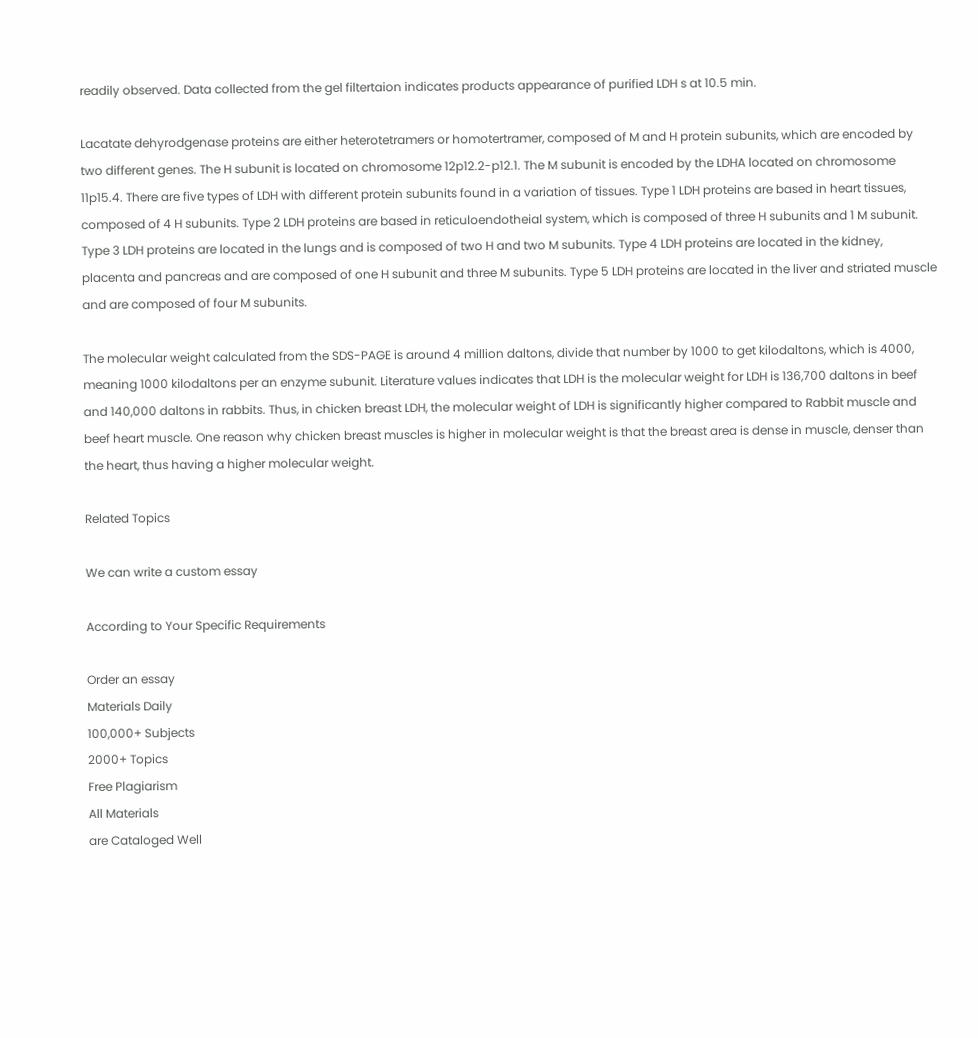readily observed. Data collected from the gel filtertaion indicates products appearance of purified LDH s at 10.5 min.

Lacatate dehyrodgenase proteins are either heterotetramers or homotertramer, composed of M and H protein subunits, which are encoded by two different genes. The H subunit is located on chromosome 12p12.2-p12.1. The M subunit is encoded by the LDHA located on chromosome 11p15.4. There are five types of LDH with different protein subunits found in a variation of tissues. Type 1 LDH proteins are based in heart tissues, composed of 4 H subunits. Type 2 LDH proteins are based in reticuloendotheial system, which is composed of three H subunits and 1 M subunit. Type 3 LDH proteins are located in the lungs and is composed of two H and two M subunits. Type 4 LDH proteins are located in the kidney, placenta and pancreas and are composed of one H subunit and three M subunits. Type 5 LDH proteins are located in the liver and striated muscle and are composed of four M subunits.

The molecular weight calculated from the SDS-PAGE is around 4 million daltons, divide that number by 1000 to get kilodaltons, which is 4000, meaning 1000 kilodaltons per an enzyme subunit. Literature values indicates that LDH is the molecular weight for LDH is 136,700 daltons in beef and 140,000 daltons in rabbits. Thus, in chicken breast LDH, the molecular weight of LDH is significantly higher compared to Rabbit muscle and beef heart muscle. One reason why chicken breast muscles is higher in molecular weight is that the breast area is dense in muscle, denser than the heart, thus having a higher molecular weight.

Related Topics

We can write a custom essay

According to Your Specific Requirements

Order an essay
Materials Daily
100,000+ Subjects
2000+ Topics
Free Plagiarism
All Materials
are Cataloged Well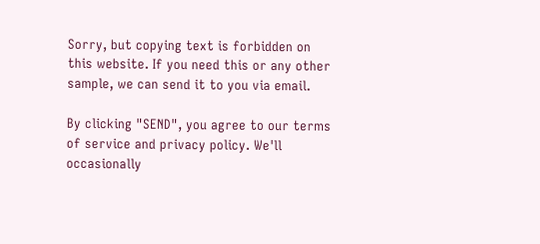Sorry, but copying text is forbidden on this website. If you need this or any other sample, we can send it to you via email.

By clicking "SEND", you agree to our terms of service and privacy policy. We'll occasionally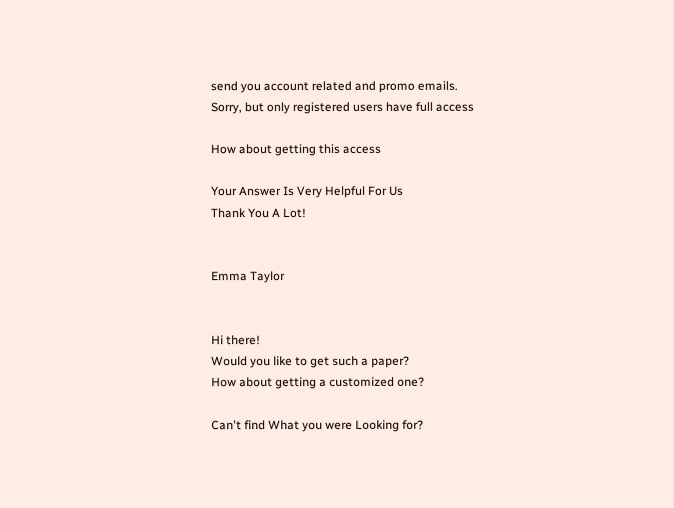send you account related and promo emails.
Sorry, but only registered users have full access

How about getting this access

Your Answer Is Very Helpful For Us
Thank You A Lot!


Emma Taylor


Hi there!
Would you like to get such a paper?
How about getting a customized one?

Can't find What you were Looking for?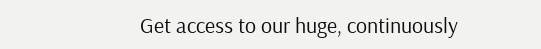Get access to our huge, continuously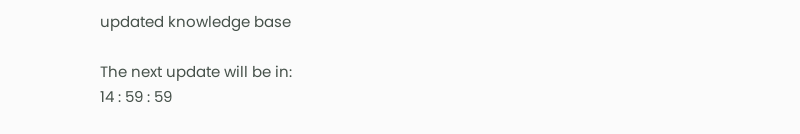updated knowledge base

The next update will be in:
14 : 59 : 59